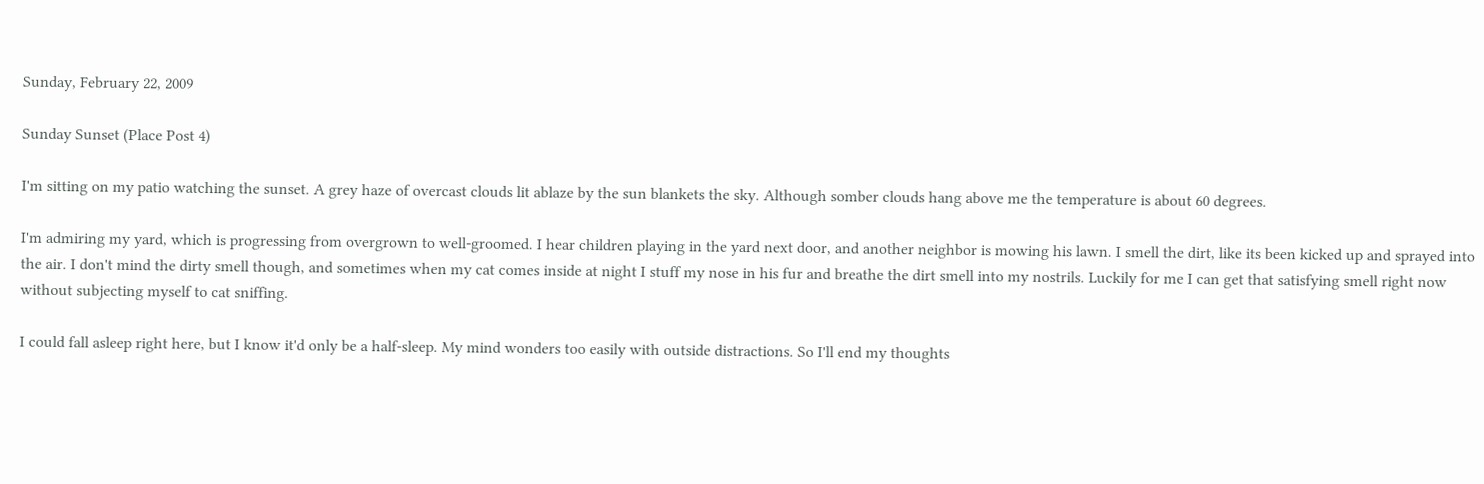Sunday, February 22, 2009

Sunday Sunset (Place Post 4)

I'm sitting on my patio watching the sunset. A grey haze of overcast clouds lit ablaze by the sun blankets the sky. Although somber clouds hang above me the temperature is about 60 degrees.

I'm admiring my yard, which is progressing from overgrown to well-groomed. I hear children playing in the yard next door, and another neighbor is mowing his lawn. I smell the dirt, like its been kicked up and sprayed into the air. I don't mind the dirty smell though, and sometimes when my cat comes inside at night I stuff my nose in his fur and breathe the dirt smell into my nostrils. Luckily for me I can get that satisfying smell right now without subjecting myself to cat sniffing.

I could fall asleep right here, but I know it'd only be a half-sleep. My mind wonders too easily with outside distractions. So I'll end my thoughts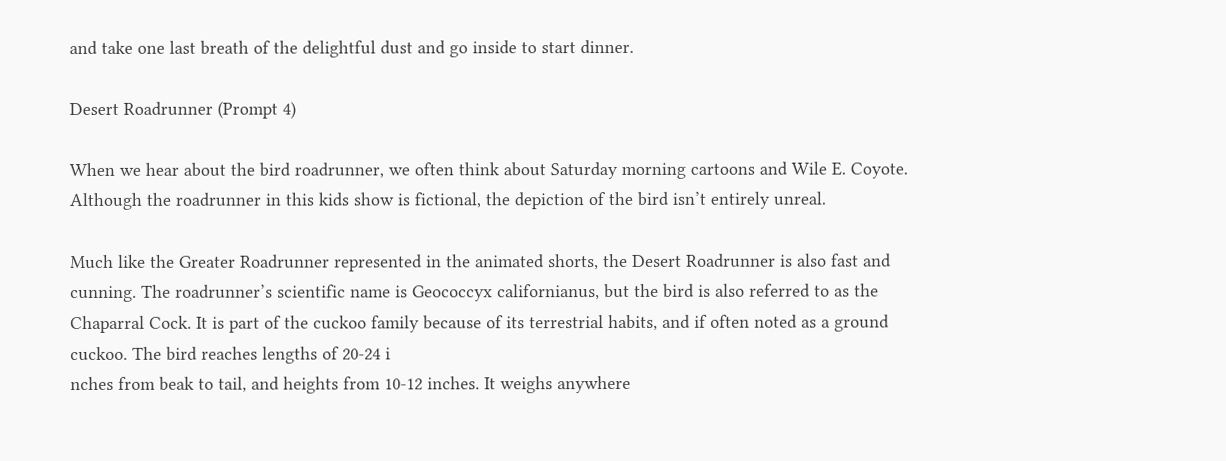and take one last breath of the delightful dust and go inside to start dinner.

Desert Roadrunner (Prompt 4)

When we hear about the bird roadrunner, we often think about Saturday morning cartoons and Wile E. Coyote. Although the roadrunner in this kids show is fictional, the depiction of the bird isn’t entirely unreal.

Much like the Greater Roadrunner represented in the animated shorts, the Desert Roadrunner is also fast and cunning. The roadrunner’s scientific name is Geococcyx californianus, but the bird is also referred to as the Chaparral Cock. It is part of the cuckoo family because of its terrestrial habits, and if often noted as a ground cuckoo. The bird reaches lengths of 20-24 i
nches from beak to tail, and heights from 10-12 inches. It weighs anywhere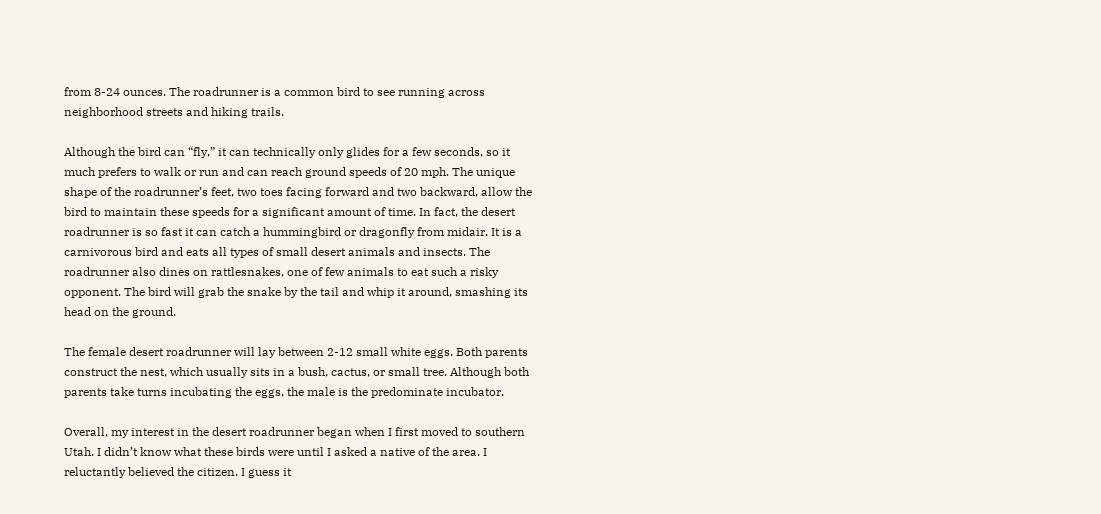from 8-24 ounces. The roadrunner is a common bird to see running across neighborhood streets and hiking trails.

Although the bird can “fly,” it can technically only glides for a few seconds, so it much prefers to walk or run and can reach ground speeds of 20 mph. The unique shape of the roadrunner’s feet, two toes facing forward and two backward, allow the bird to maintain these speeds for a significant amount of time. In fact, the desert roadrunner is so fast it can catch a hummingbird or dragonfly from midair. It is a carnivorous bird and eats all types of small desert animals and insects. The roadrunner also dines on rattlesnakes, one of few animals to eat such a risky opponent. The bird will grab the snake by the tail and whip it around, smashing its head on the ground.

The female desert roadrunner will lay between 2-12 small white eggs. Both parents construct the nest, which usually sits in a bush, cactus, or small tree. Although both parents take turns incubating the eggs, the male is the predominate incubator.

Overall, my interest in the desert roadrunner began when I first moved to southern Utah. I didn’t know what these birds were until I asked a native of the area. I reluctantly believed the citizen. I guess it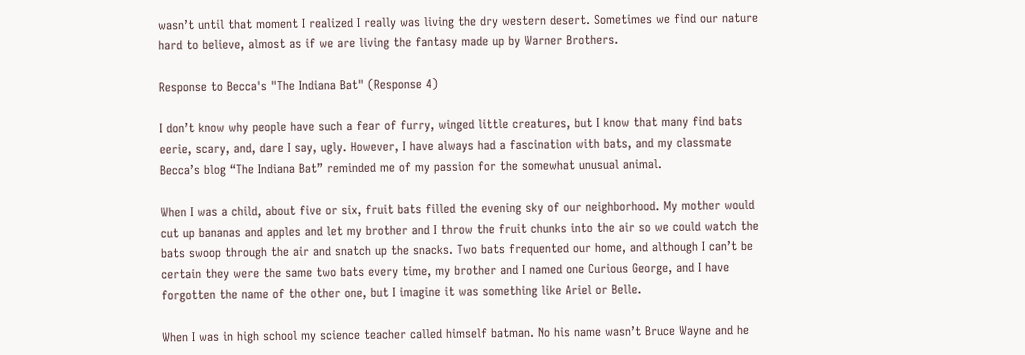wasn’t until that moment I realized I really was living the dry western desert. Sometimes we find our nature hard to believe, almost as if we are living the fantasy made up by Warner Brothers.

Response to Becca's "The Indiana Bat" (Response 4)

I don’t know why people have such a fear of furry, winged little creatures, but I know that many find bats eerie, scary, and, dare I say, ugly. However, I have always had a fascination with bats, and my classmate Becca’s blog “The Indiana Bat” reminded me of my passion for the somewhat unusual animal.

When I was a child, about five or six, fruit bats filled the evening sky of our neighborhood. My mother would cut up bananas and apples and let my brother and I throw the fruit chunks into the air so we could watch the bats swoop through the air and snatch up the snacks. Two bats frequented our home, and although I can’t be certain they were the same two bats every time, my brother and I named one Curious George, and I have forgotten the name of the other one, but I imagine it was something like Ariel or Belle.

When I was in high school my science teacher called himself batman. No his name wasn’t Bruce Wayne and he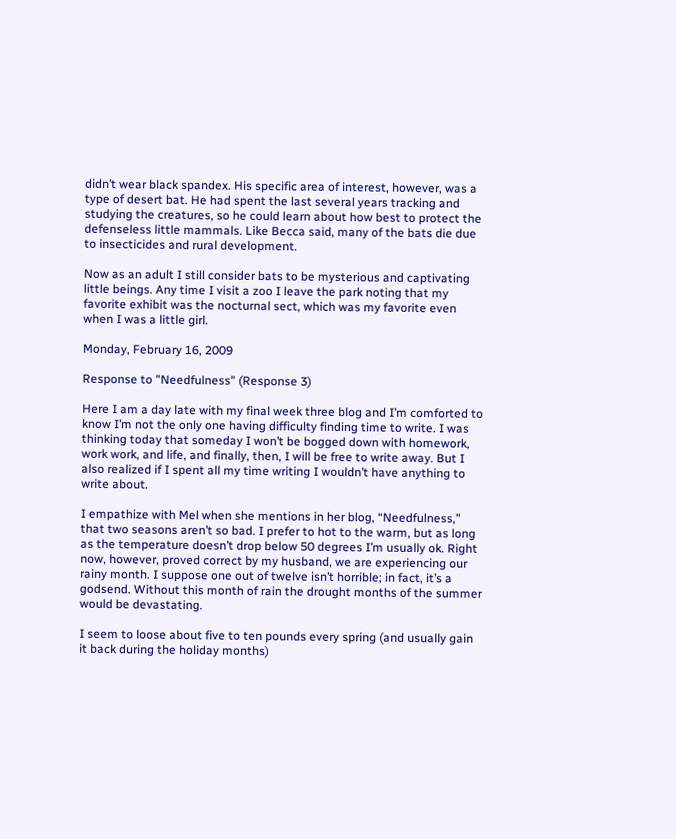didn’t wear black spandex. His specific area of interest, however, was a type of desert bat. He had spent the last several years tracking and studying the creatures, so he could learn about how best to protect the defenseless little mammals. Like Becca said, many of the bats die due to insecticides and rural development.

Now as an adult I still consider bats to be mysterious and captivating little beings. Any time I visit a zoo I leave the park noting that my favorite exhibit was the nocturnal sect, which was my favorite even when I was a little girl.

Monday, February 16, 2009

Response to "Needfulness" (Response 3)

Here I am a day late with my final week three blog and I’m comforted to know I’m not the only one having difficulty finding time to write. I was thinking today that someday I won’t be bogged down with homework, work work, and life, and finally, then, I will be free to write away. But I also realized if I spent all my time writing I wouldn’t have anything to write about.

I empathize with Mel when she mentions in her blog, “Needfulness,” that two seasons aren’t so bad. I prefer to hot to the warm, but as long as the temperature doesn’t drop below 50 degrees I’m usually ok. Right now, however, proved correct by my husband, we are experiencing our rainy month. I suppose one out of twelve isn’t horrible; in fact, it’s a godsend. Without this month of rain the drought months of the summer would be devastating.

I seem to loose about five to ten pounds every spring (and usually gain it back during the holiday months)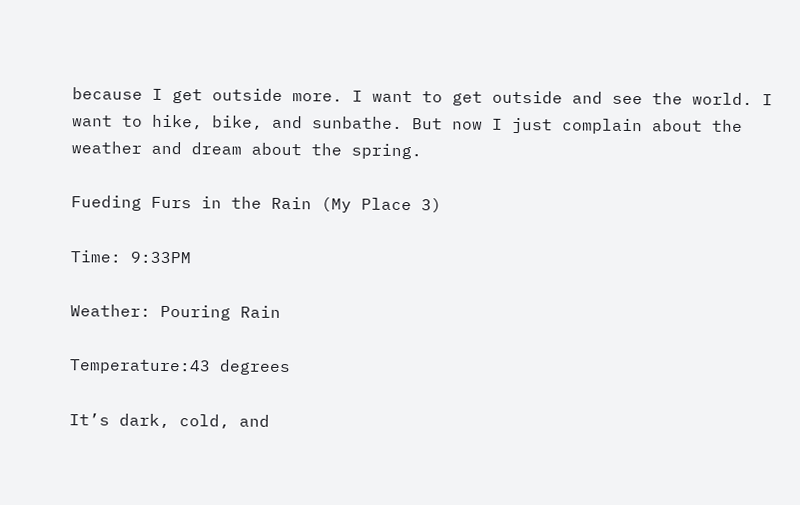because I get outside more. I want to get outside and see the world. I want to hike, bike, and sunbathe. But now I just complain about the weather and dream about the spring.

Fueding Furs in the Rain (My Place 3)

Time: 9:33PM

Weather: Pouring Rain

Temperature:43 degrees

It’s dark, cold, and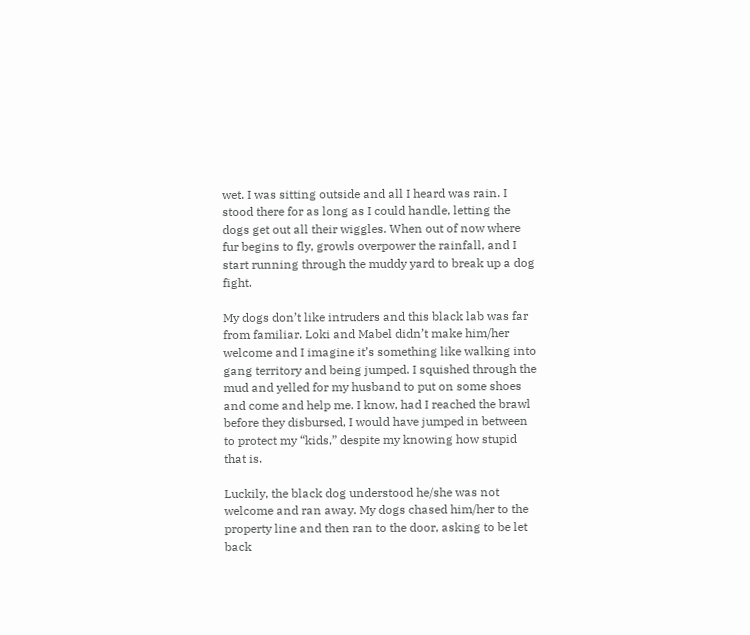wet. I was sitting outside and all I heard was rain. I stood there for as long as I could handle, letting the dogs get out all their wiggles. When out of now where fur begins to fly, growls overpower the rainfall, and I start running through the muddy yard to break up a dog fight.

My dogs don’t like intruders and this black lab was far from familiar. Loki and Mabel didn’t make him/her welcome and I imagine it’s something like walking into gang territory and being jumped. I squished through the mud and yelled for my husband to put on some shoes and come and help me. I know, had I reached the brawl before they disbursed, I would have jumped in between to protect my “kids,” despite my knowing how stupid that is.

Luckily, the black dog understood he/she was not welcome and ran away. My dogs chased him/her to the property line and then ran to the door, asking to be let back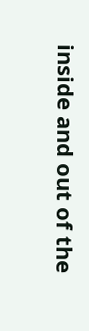inside and out of the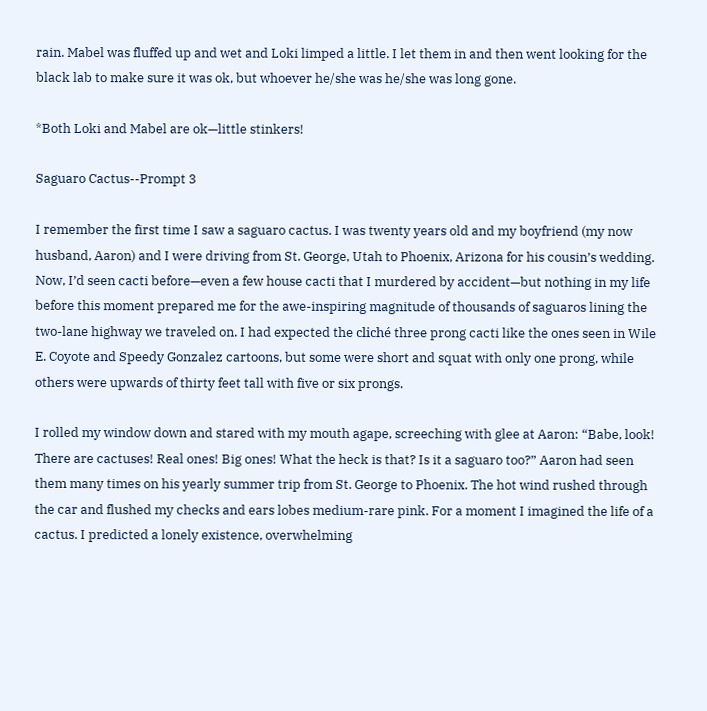rain. Mabel was fluffed up and wet and Loki limped a little. I let them in and then went looking for the black lab to make sure it was ok, but whoever he/she was he/she was long gone.

*Both Loki and Mabel are ok—little stinkers!

Saguaro Cactus--Prompt 3

I remember the first time I saw a saguaro cactus. I was twenty years old and my boyfriend (my now husband, Aaron) and I were driving from St. George, Utah to Phoenix, Arizona for his cousin’s wedding. Now, I’d seen cacti before—even a few house cacti that I murdered by accident—but nothing in my life before this moment prepared me for the awe-inspiring magnitude of thousands of saguaros lining the two-lane highway we traveled on. I had expected the cliché three prong cacti like the ones seen in Wile E. Coyote and Speedy Gonzalez cartoons, but some were short and squat with only one prong, while others were upwards of thirty feet tall with five or six prongs.

I rolled my window down and stared with my mouth agape, screeching with glee at Aaron: “Babe, look! There are cactuses! Real ones! Big ones! What the heck is that? Is it a saguaro too?” Aaron had seen them many times on his yearly summer trip from St. George to Phoenix. The hot wind rushed through the car and flushed my checks and ears lobes medium-rare pink. For a moment I imagined the life of a cactus. I predicted a lonely existence, overwhelming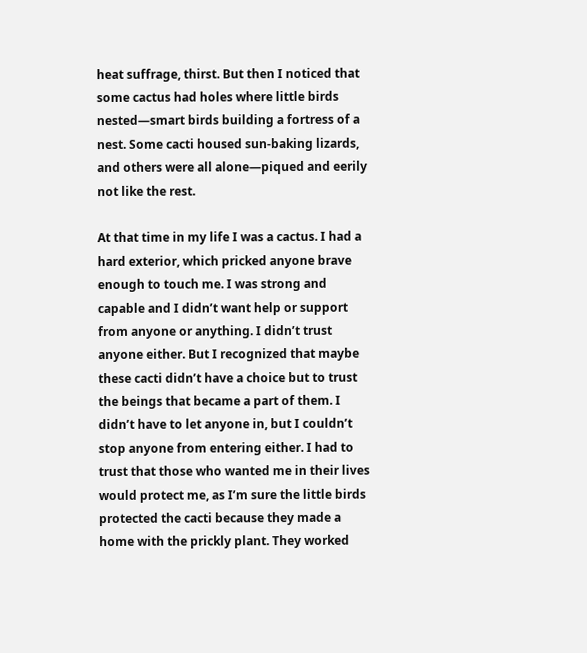heat suffrage, thirst. But then I noticed that some cactus had holes where little birds nested—smart birds building a fortress of a nest. Some cacti housed sun-baking lizards, and others were all alone—piqued and eerily not like the rest.

At that time in my life I was a cactus. I had a hard exterior, which pricked anyone brave enough to touch me. I was strong and capable and I didn’t want help or support from anyone or anything. I didn’t trust anyone either. But I recognized that maybe these cacti didn’t have a choice but to trust the beings that became a part of them. I didn’t have to let anyone in, but I couldn’t stop anyone from entering either. I had to trust that those who wanted me in their lives would protect me, as I’m sure the little birds protected the cacti because they made a home with the prickly plant. They worked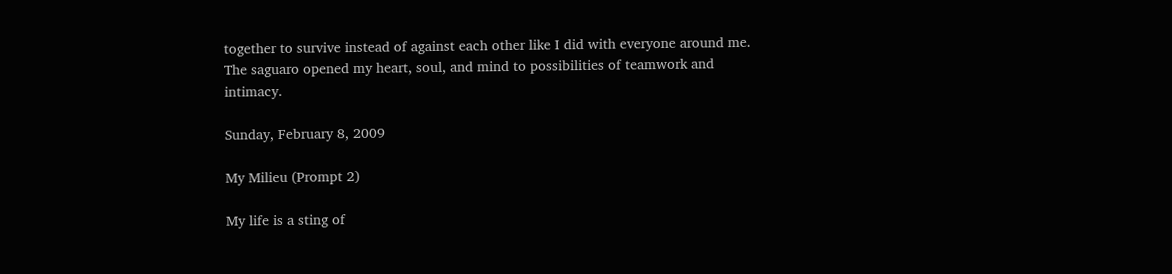together to survive instead of against each other like I did with everyone around me. The saguaro opened my heart, soul, and mind to possibilities of teamwork and intimacy.

Sunday, February 8, 2009

My Milieu (Prompt 2)

My life is a sting of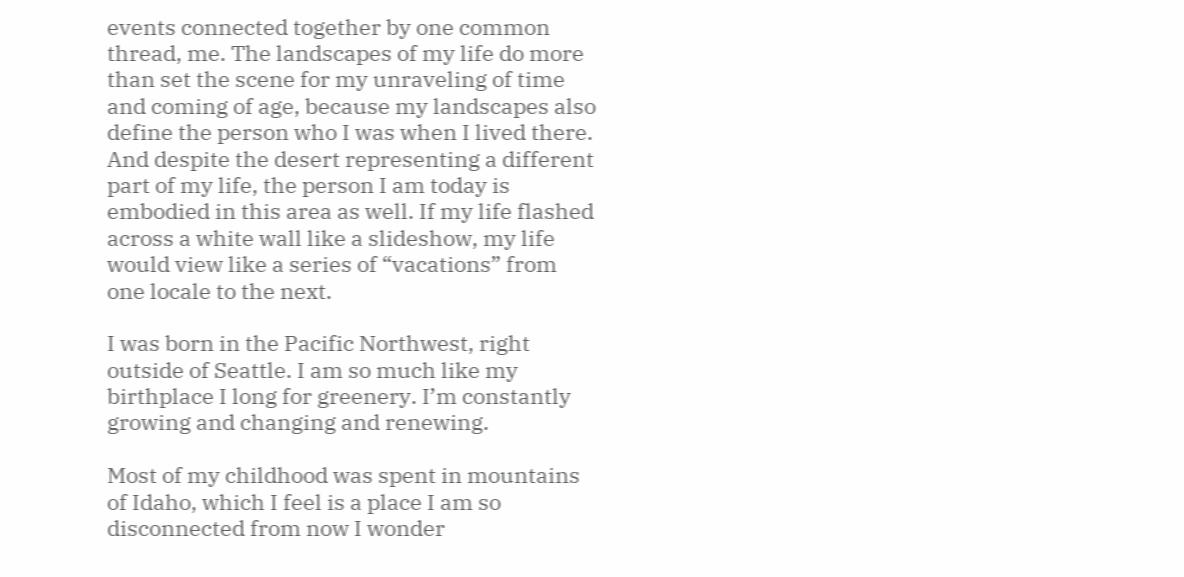events connected together by one common thread, me. The landscapes of my life do more than set the scene for my unraveling of time and coming of age, because my landscapes also define the person who I was when I lived there. And despite the desert representing a different part of my life, the person I am today is embodied in this area as well. If my life flashed across a white wall like a slideshow, my life would view like a series of “vacations” from one locale to the next.

I was born in the Pacific Northwest, right outside of Seattle. I am so much like my birthplace I long for greenery. I’m constantly growing and changing and renewing.

Most of my childhood was spent in mountains of Idaho, which I feel is a place I am so disconnected from now I wonder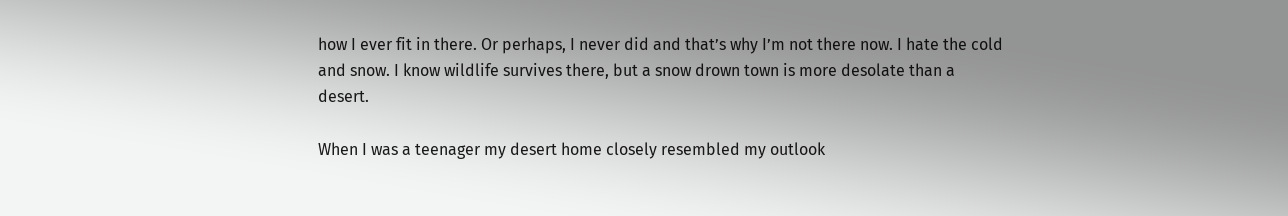how I ever fit in there. Or perhaps, I never did and that’s why I’m not there now. I hate the cold and snow. I know wildlife survives there, but a snow drown town is more desolate than a desert.

When I was a teenager my desert home closely resembled my outlook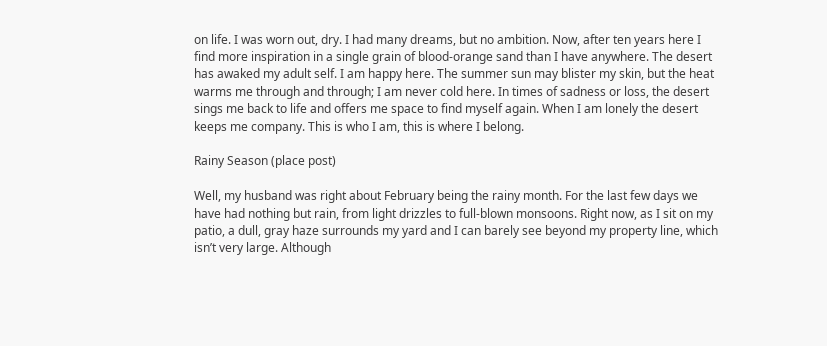on life. I was worn out, dry. I had many dreams, but no ambition. Now, after ten years here I find more inspiration in a single grain of blood-orange sand than I have anywhere. The desert has awaked my adult self. I am happy here. The summer sun may blister my skin, but the heat warms me through and through; I am never cold here. In times of sadness or loss, the desert sings me back to life and offers me space to find myself again. When I am lonely the desert keeps me company. This is who I am, this is where I belong.

Rainy Season (place post)

Well, my husband was right about February being the rainy month. For the last few days we have had nothing but rain, from light drizzles to full-blown monsoons. Right now, as I sit on my patio, a dull, gray haze surrounds my yard and I can barely see beyond my property line, which isn’t very large. Although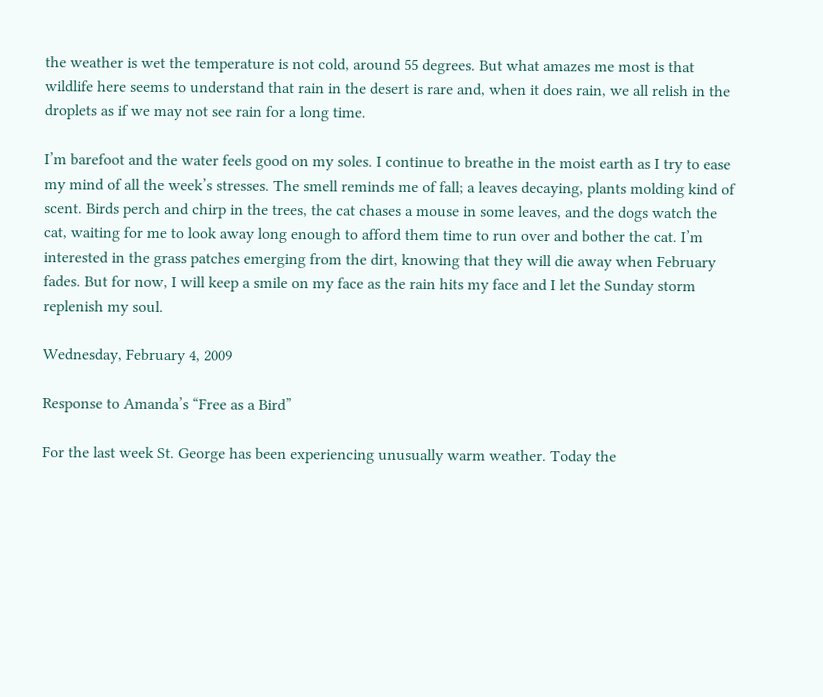the weather is wet the temperature is not cold, around 55 degrees. But what amazes me most is that wildlife here seems to understand that rain in the desert is rare and, when it does rain, we all relish in the droplets as if we may not see rain for a long time.

I’m barefoot and the water feels good on my soles. I continue to breathe in the moist earth as I try to ease my mind of all the week’s stresses. The smell reminds me of fall; a leaves decaying, plants molding kind of scent. Birds perch and chirp in the trees, the cat chases a mouse in some leaves, and the dogs watch the cat, waiting for me to look away long enough to afford them time to run over and bother the cat. I’m interested in the grass patches emerging from the dirt, knowing that they will die away when February fades. But for now, I will keep a smile on my face as the rain hits my face and I let the Sunday storm replenish my soul.

Wednesday, February 4, 2009

Response to Amanda’s “Free as a Bird”

For the last week St. George has been experiencing unusually warm weather. Today the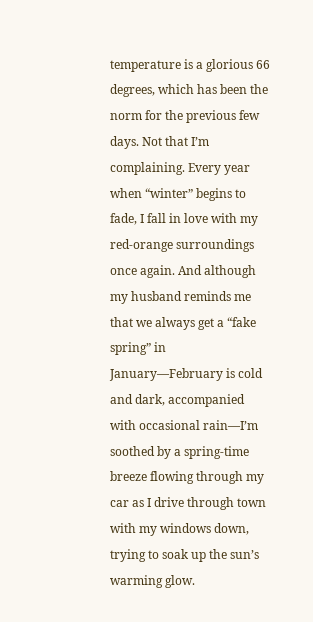temperature is a glorious 66 degrees, which has been the norm for the previous few days. Not that I’m complaining. Every year when “winter” begins to fade, I fall in love with my red-orange surroundings once again. And although my husband reminds me that we always get a “fake spring” in January—February is cold and dark, accompanied with occasional rain—I’m soothed by a spring-time breeze flowing through my car as I drive through town with my windows down, trying to soak up the sun’s warming glow.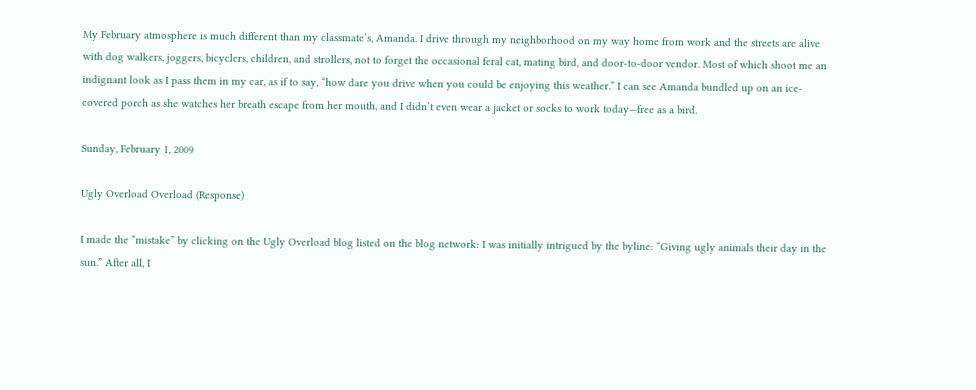My February atmosphere is much different than my classmate’s, Amanda. I drive through my neighborhood on my way home from work and the streets are alive with dog walkers, joggers, bicyclers, children, and strollers, not to forget the occasional feral cat, mating bird, and door-to-door vendor. Most of which shoot me an indignant look as I pass them in my car, as if to say, “how dare you drive when you could be enjoying this weather.” I can see Amanda bundled up on an ice-covered porch as she watches her breath escape from her mouth, and I didn’t even wear a jacket or socks to work today—free as a bird.

Sunday, February 1, 2009

Ugly Overload Overload (Response)

I made the “mistake” by clicking on the Ugly Overload blog listed on the blog network: I was initially intrigued by the byline: “Giving ugly animals their day in the sun.” After all, I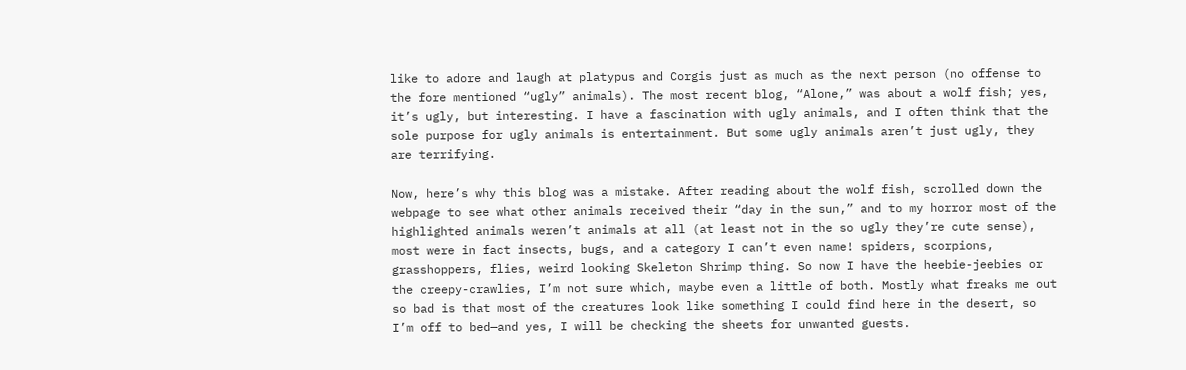like to adore and laugh at platypus and Corgis just as much as the next person (no offense to the fore mentioned “ugly” animals). The most recent blog, “Alone,” was about a wolf fish; yes, it’s ugly, but interesting. I have a fascination with ugly animals, and I often think that the sole purpose for ugly animals is entertainment. But some ugly animals aren’t just ugly, they are terrifying.

Now, here’s why this blog was a mistake. After reading about the wolf fish, scrolled down the webpage to see what other animals received their “day in the sun,” and to my horror most of the highlighted animals weren’t animals at all (at least not in the so ugly they’re cute sense), most were in fact insects, bugs, and a category I can’t even name! spiders, scorpions, grasshoppers, flies, weird looking Skeleton Shrimp thing. So now I have the heebie-jeebies or the creepy-crawlies, I’m not sure which, maybe even a little of both. Mostly what freaks me out so bad is that most of the creatures look like something I could find here in the desert, so I’m off to bed—and yes, I will be checking the sheets for unwanted guests.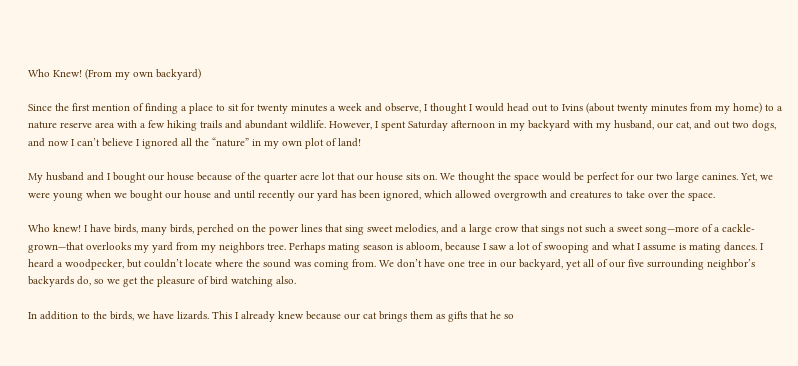Who Knew! (From my own backyard)

Since the first mention of finding a place to sit for twenty minutes a week and observe, I thought I would head out to Ivins (about twenty minutes from my home) to a nature reserve area with a few hiking trails and abundant wildlife. However, I spent Saturday afternoon in my backyard with my husband, our cat, and out two dogs, and now I can’t believe I ignored all the “nature” in my own plot of land!

My husband and I bought our house because of the quarter acre lot that our house sits on. We thought the space would be perfect for our two large canines. Yet, we were young when we bought our house and until recently our yard has been ignored, which allowed overgrowth and creatures to take over the space.

Who knew! I have birds, many birds, perched on the power lines that sing sweet melodies, and a large crow that sings not such a sweet song—more of a cackle-grown—that overlooks my yard from my neighbors tree. Perhaps mating season is abloom, because I saw a lot of swooping and what I assume is mating dances. I heard a woodpecker, but couldn’t locate where the sound was coming from. We don’t have one tree in our backyard, yet all of our five surrounding neighbor’s backyards do, so we get the pleasure of bird watching also.

In addition to the birds, we have lizards. This I already knew because our cat brings them as gifts that he so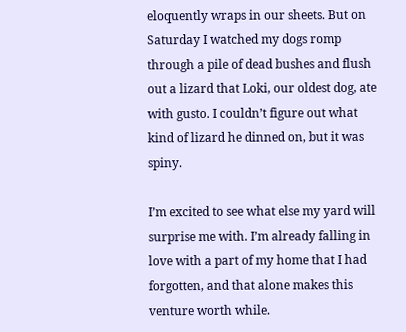eloquently wraps in our sheets. But on Saturday I watched my dogs romp through a pile of dead bushes and flush out a lizard that Loki, our oldest dog, ate with gusto. I couldn’t figure out what kind of lizard he dinned on, but it was spiny.

I’m excited to see what else my yard will surprise me with. I’m already falling in love with a part of my home that I had forgotten, and that alone makes this venture worth while.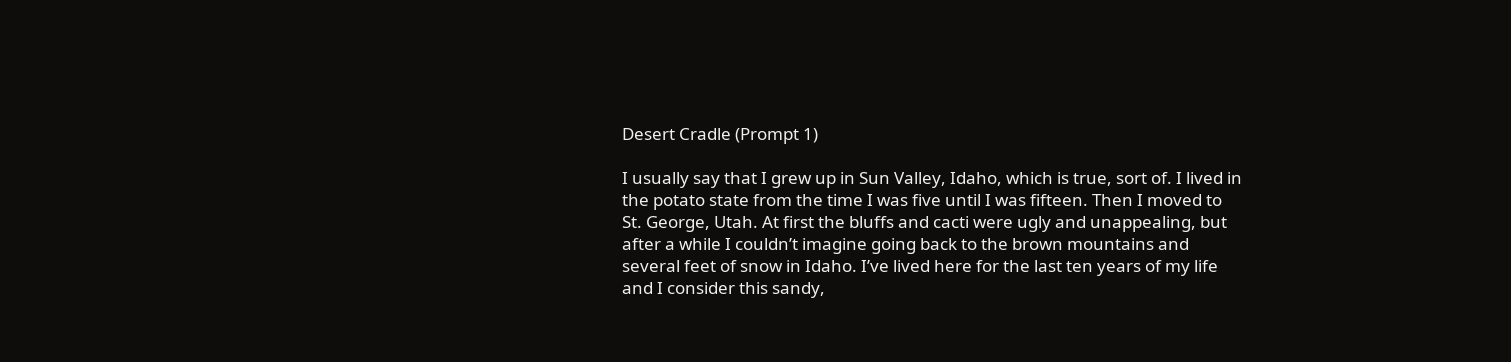Desert Cradle (Prompt 1)

I usually say that I grew up in Sun Valley, Idaho, which is true, sort of. I lived in the potato state from the time I was five until I was fifteen. Then I moved to St. George, Utah. At first the bluffs and cacti were ugly and unappealing, but after a while I couldn’t imagine going back to the brown mountains and several feet of snow in Idaho. I’ve lived here for the last ten years of my life and I consider this sandy,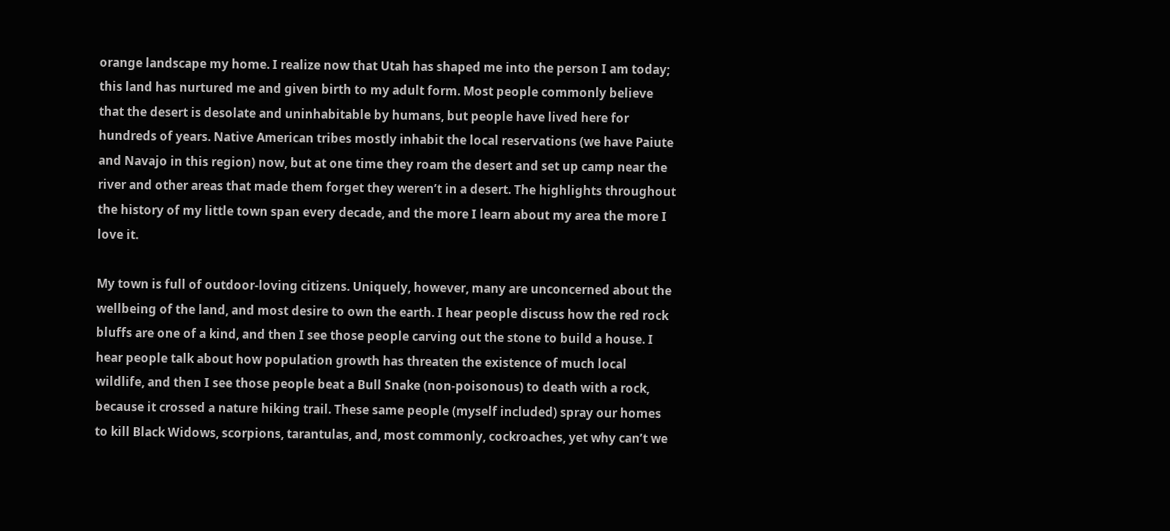orange landscape my home. I realize now that Utah has shaped me into the person I am today; this land has nurtured me and given birth to my adult form. Most people commonly believe that the desert is desolate and uninhabitable by humans, but people have lived here for hundreds of years. Native American tribes mostly inhabit the local reservations (we have Paiute and Navajo in this region) now, but at one time they roam the desert and set up camp near the river and other areas that made them forget they weren’t in a desert. The highlights throughout the history of my little town span every decade, and the more I learn about my area the more I love it.

My town is full of outdoor-loving citizens. Uniquely, however, many are unconcerned about the wellbeing of the land, and most desire to own the earth. I hear people discuss how the red rock bluffs are one of a kind, and then I see those people carving out the stone to build a house. I hear people talk about how population growth has threaten the existence of much local wildlife, and then I see those people beat a Bull Snake (non-poisonous) to death with a rock, because it crossed a nature hiking trail. These same people (myself included) spray our homes to kill Black Widows, scorpions, tarantulas, and, most commonly, cockroaches, yet why can’t we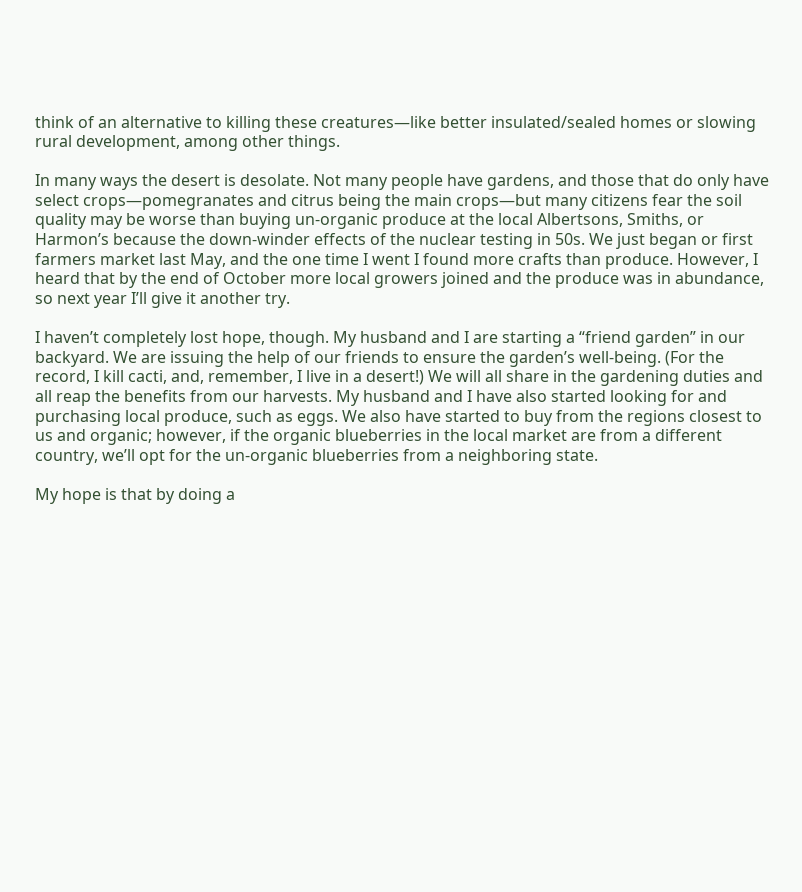think of an alternative to killing these creatures—like better insulated/sealed homes or slowing rural development, among other things.

In many ways the desert is desolate. Not many people have gardens, and those that do only have select crops—pomegranates and citrus being the main crops—but many citizens fear the soil quality may be worse than buying un-organic produce at the local Albertsons, Smiths, or Harmon’s because the down-winder effects of the nuclear testing in 50s. We just began or first farmers market last May, and the one time I went I found more crafts than produce. However, I heard that by the end of October more local growers joined and the produce was in abundance, so next year I’ll give it another try.

I haven’t completely lost hope, though. My husband and I are starting a “friend garden” in our backyard. We are issuing the help of our friends to ensure the garden’s well-being. (For the record, I kill cacti, and, remember, I live in a desert!) We will all share in the gardening duties and all reap the benefits from our harvests. My husband and I have also started looking for and purchasing local produce, such as eggs. We also have started to buy from the regions closest to us and organic; however, if the organic blueberries in the local market are from a different country, we’ll opt for the un-organic blueberries from a neighboring state.

My hope is that by doing a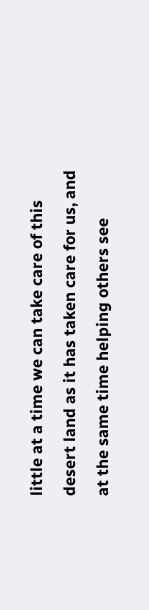little at a time we can take care of this desert land as it has taken care for us, and at the same time helping others see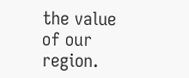the value of our region.